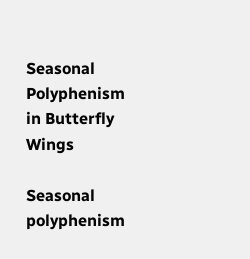Seasonal Polyphenism in Butterfly Wings

Seasonal polyphenism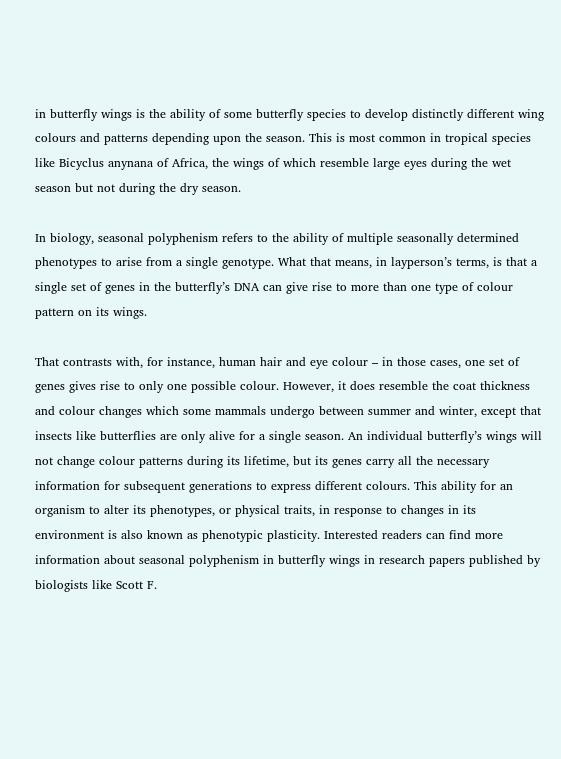in butterfly wings is the ability of some butterfly species to develop distinctly different wing colours and patterns depending upon the season. This is most common in tropical species like Bicyclus anynana of Africa, the wings of which resemble large eyes during the wet season but not during the dry season.

In biology, seasonal polyphenism refers to the ability of multiple seasonally determined phenotypes to arise from a single genotype. What that means, in layperson’s terms, is that a single set of genes in the butterfly’s DNA can give rise to more than one type of colour pattern on its wings.

That contrasts with, for instance, human hair and eye colour – in those cases, one set of genes gives rise to only one possible colour. However, it does resemble the coat thickness and colour changes which some mammals undergo between summer and winter, except that insects like butterflies are only alive for a single season. An individual butterfly’s wings will not change colour patterns during its lifetime, but its genes carry all the necessary information for subsequent generations to express different colours. This ability for an organism to alter its phenotypes, or physical traits, in response to changes in its environment is also known as phenotypic plasticity. Interested readers can find more information about seasonal polyphenism in butterfly wings in research papers published by biologists like Scott F.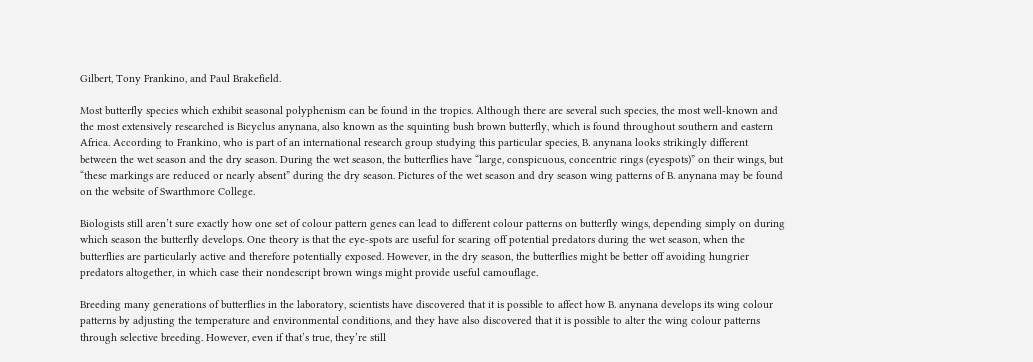Gilbert, Tony Frankino, and Paul Brakefield.

Most butterfly species which exhibit seasonal polyphenism can be found in the tropics. Although there are several such species, the most well-known and the most extensively researched is Bicyclus anynana, also known as the squinting bush brown butterfly, which is found throughout southern and eastern Africa. According to Frankino, who is part of an international research group studying this particular species, B. anynana looks strikingly different between the wet season and the dry season. During the wet season, the butterflies have “large, conspicuous, concentric rings (eyespots)” on their wings, but “these markings are reduced or nearly absent” during the dry season. Pictures of the wet season and dry season wing patterns of B. anynana may be found on the website of Swarthmore College.

Biologists still aren’t sure exactly how one set of colour pattern genes can lead to different colour patterns on butterfly wings, depending simply on during which season the butterfly develops. One theory is that the eye-spots are useful for scaring off potential predators during the wet season, when the butterflies are particularly active and therefore potentially exposed. However, in the dry season, the butterflies might be better off avoiding hungrier predators altogether, in which case their nondescript brown wings might provide useful camouflage.

Breeding many generations of butterflies in the laboratory, scientists have discovered that it is possible to affect how B. anynana develops its wing colour patterns by adjusting the temperature and environmental conditions, and they have also discovered that it is possible to alter the wing colour patterns through selective breeding. However, even if that’s true, they’re still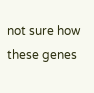not sure how these genes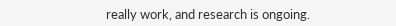really work, and research is ongoing.